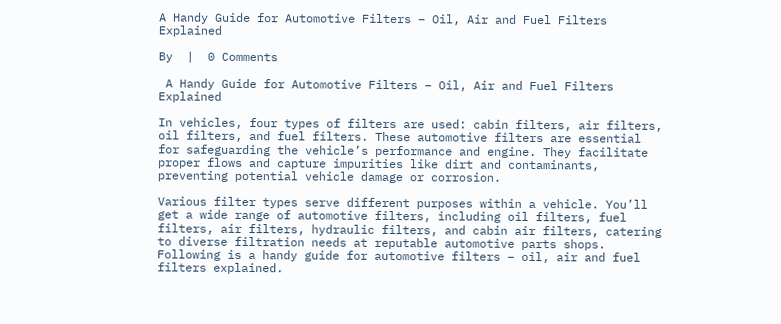A Handy Guide for Automotive Filters – Oil, Air and Fuel Filters Explained

By  |  0 Comments

 A Handy Guide for Automotive Filters – Oil, Air and Fuel Filters Explained

In vehicles, four types of filters are used: cabin filters, air filters, oil filters, and fuel filters. These automotive filters are essential for safeguarding the vehicle’s performance and engine. They facilitate proper flows and capture impurities like dirt and contaminants, preventing potential vehicle damage or corrosion.

Various filter types serve different purposes within a vehicle. You’ll get a wide range of automotive filters, including oil filters, fuel filters, air filters, hydraulic filters, and cabin air filters, catering to diverse filtration needs at reputable automotive parts shops. Following is a handy guide for automotive filters – oil, air and fuel filters explained.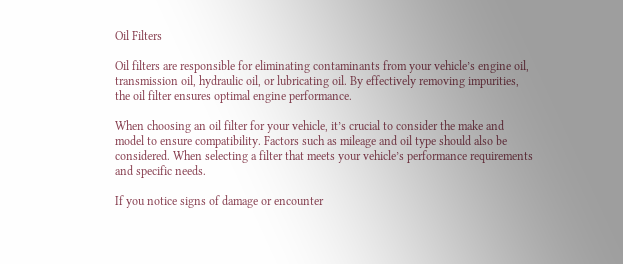Oil Filters

Oil filters are responsible for eliminating contaminants from your vehicle’s engine oil, transmission oil, hydraulic oil, or lubricating oil. By effectively removing impurities, the oil filter ensures optimal engine performance.

When choosing an oil filter for your vehicle, it’s crucial to consider the make and model to ensure compatibility. Factors such as mileage and oil type should also be considered. When selecting a filter that meets your vehicle’s performance requirements and specific needs.

If you notice signs of damage or encounter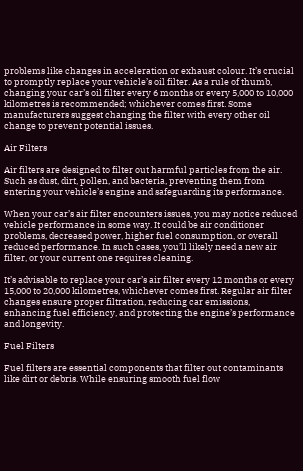problems like changes in acceleration or exhaust colour. It’s crucial to promptly replace your vehicle’s oil filter. As a rule of thumb, changing your car’s oil filter every 6 months or every 5,000 to 10,000 kilometres is recommended; whichever comes first. Some manufacturers suggest changing the filter with every other oil change to prevent potential issues.

Air Filters

Air filters are designed to filter out harmful particles from the air. Such as dust, dirt, pollen, and bacteria, preventing them from entering your vehicle’s engine and safeguarding its performance.

When your car’s air filter encounters issues, you may notice reduced vehicle performance in some way. It could be air conditioner problems, decreased power, higher fuel consumption, or overall reduced performance. In such cases, you’ll likely need a new air filter, or your current one requires cleaning.

It’s advisable to replace your car’s air filter every 12 months or every 15,000 to 20,000 kilometres, whichever comes first. Regular air filter changes ensure proper filtration, reducing car emissions, enhancing fuel efficiency, and protecting the engine’s performance and longevity.

Fuel Filters

Fuel filters are essential components that filter out contaminants like dirt or debris. While ensuring smooth fuel flow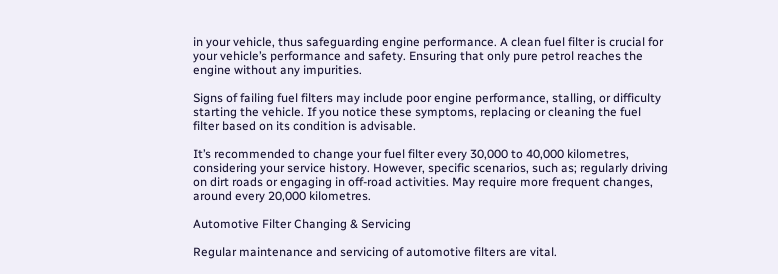in your vehicle, thus safeguarding engine performance. A clean fuel filter is crucial for your vehicle’s performance and safety. Ensuring that only pure petrol reaches the engine without any impurities.

Signs of failing fuel filters may include poor engine performance, stalling, or difficulty starting the vehicle. If you notice these symptoms, replacing or cleaning the fuel filter based on its condition is advisable.

It’s recommended to change your fuel filter every 30,000 to 40,000 kilometres, considering your service history. However, specific scenarios, such as; regularly driving on dirt roads or engaging in off-road activities. May require more frequent changes, around every 20,000 kilometres.

Automotive Filter Changing & Servicing

Regular maintenance and servicing of automotive filters are vital.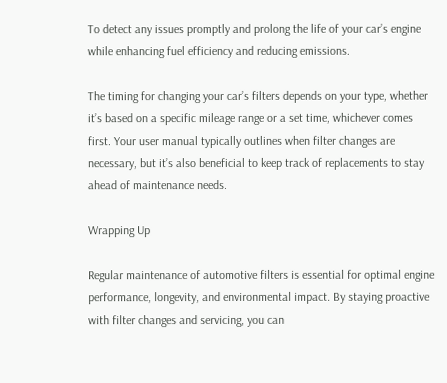To detect any issues promptly and prolong the life of your car’s engine while enhancing fuel efficiency and reducing emissions.

The timing for changing your car’s filters depends on your type, whether it’s based on a specific mileage range or a set time, whichever comes first. Your user manual typically outlines when filter changes are necessary, but it’s also beneficial to keep track of replacements to stay ahead of maintenance needs.

Wrapping Up

Regular maintenance of automotive filters is essential for optimal engine performance, longevity, and environmental impact. By staying proactive with filter changes and servicing, you can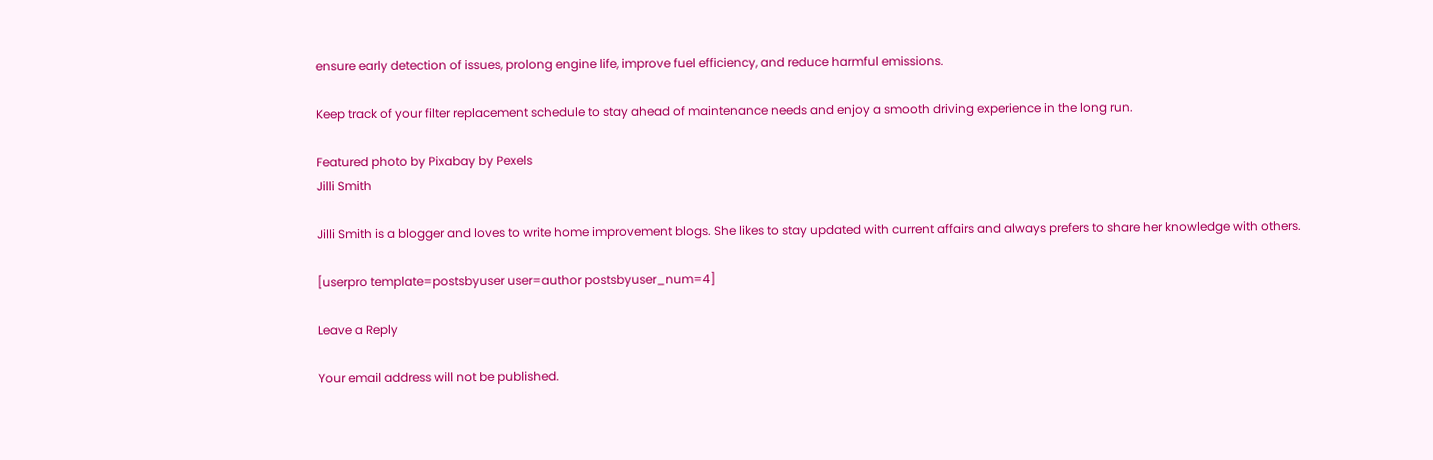ensure early detection of issues, prolong engine life, improve fuel efficiency, and reduce harmful emissions.

Keep track of your filter replacement schedule to stay ahead of maintenance needs and enjoy a smooth driving experience in the long run.

Featured photo by Pixabay by Pexels
Jilli Smith

Jilli Smith is a blogger and loves to write home improvement blogs. She likes to stay updated with current affairs and always prefers to share her knowledge with others.

[userpro template=postsbyuser user=author postsbyuser_num=4]

Leave a Reply

Your email address will not be published.